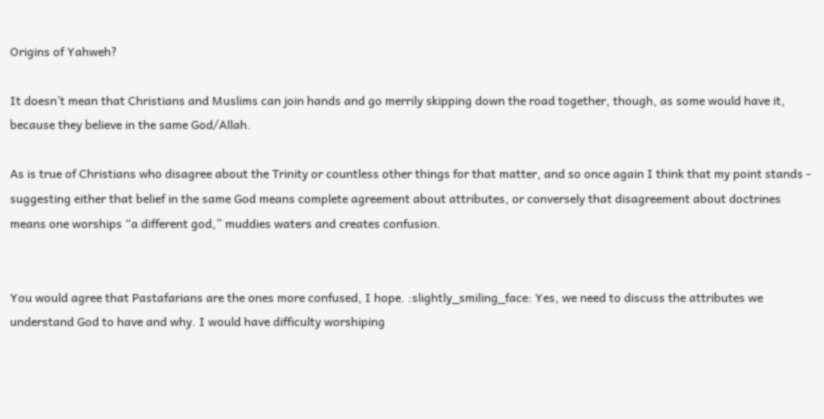Origins of Yahweh?

It doesn’t mean that Christians and Muslims can join hands and go merrily skipping down the road together, though, as some would have it, because they believe in the same God/Allah.

As is true of Christians who disagree about the Trinity or countless other things for that matter, and so once again I think that my point stands - suggesting either that belief in the same God means complete agreement about attributes, or conversely that disagreement about doctrines means one worships “a different god,” muddies waters and creates confusion.


You would agree that Pastafarians are the ones more confused, I hope. :slightly_smiling_face: Yes, we need to discuss the attributes we understand God to have and why. I would have difficulty worshiping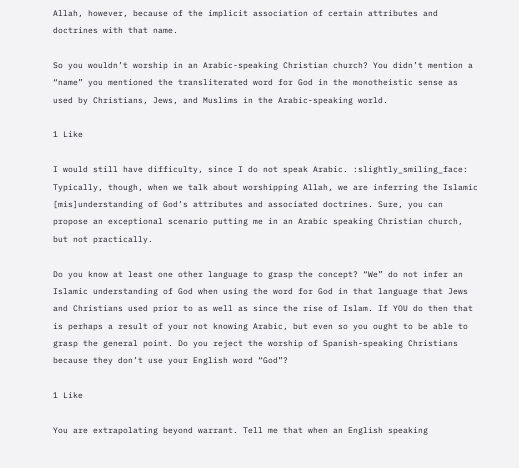Allah, however, because of the implicit association of certain attributes and doctrines with that name.

So you wouldn’t worship in an Arabic-speaking Christian church? You didn’t mention a “name” you mentioned the transliterated word for God in the monotheistic sense as used by Christians, Jews, and Muslims in the Arabic-speaking world.

1 Like

I would still have difficulty, since I do not speak Arabic. :slightly_smiling_face: Typically, though, when we talk about worshipping Allah, we are inferring the Islamic [mis]understanding of God’s attributes and associated doctrines. Sure, you can propose an exceptional scenario putting me in an Arabic speaking Christian church, but not practically.

Do you know at least one other language to grasp the concept? “We” do not infer an Islamic understanding of God when using the word for God in that language that Jews and Christians used prior to as well as since the rise of Islam. If YOU do then that is perhaps a result of your not knowing Arabic, but even so you ought to be able to grasp the general point. Do you reject the worship of Spanish-speaking Christians because they don’t use your English word “God”?

1 Like

You are extrapolating beyond warrant. Tell me that when an English speaking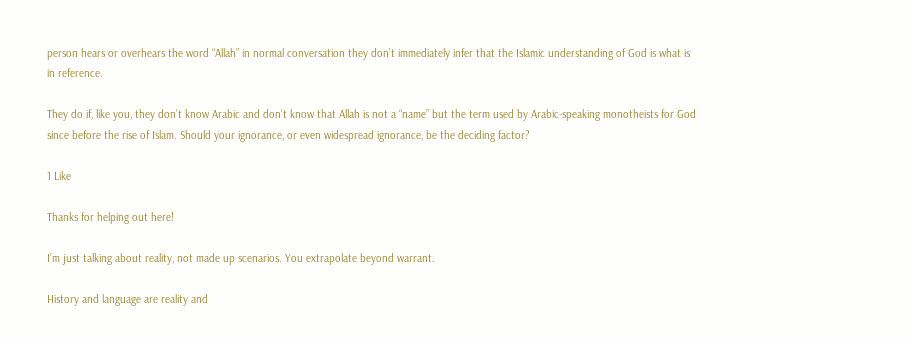person hears or overhears the word “Allah” in normal conversation they don’t immediately infer that the Islamic understanding of God is what is in reference.

They do if, like you, they don’t know Arabic and don’t know that Allah is not a “name” but the term used by Arabic-speaking monotheists for God since before the rise of Islam. Should your ignorance, or even widespread ignorance, be the deciding factor?

1 Like

Thanks for helping out here!

I’m just talking about reality, not made up scenarios. You extrapolate beyond warrant.

History and language are reality and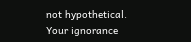not hypothetical. Your ignorance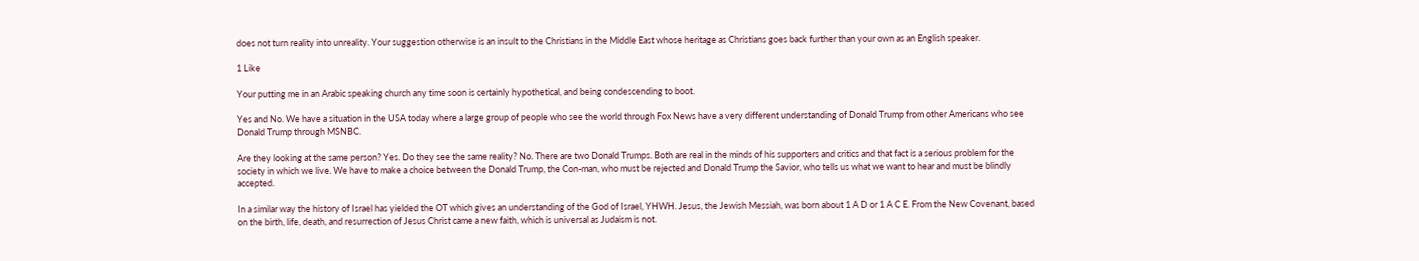does not turn reality into unreality. Your suggestion otherwise is an insult to the Christians in the Middle East whose heritage as Christians goes back further than your own as an English speaker.

1 Like

Your putting me in an Arabic speaking church any time soon is certainly hypothetical, and being condescending to boot.

Yes and No. We have a situation in the USA today where a large group of people who see the world through Fox News have a very different understanding of Donald Trump from other Americans who see Donald Trump through MSNBC.

Are they looking at the same person? Yes. Do they see the same reality? No. There are two Donald Trumps. Both are real in the minds of his supporters and critics and that fact is a serious problem for the society in which we live. We have to make a choice between the Donald Trump, the Con-man, who must be rejected and Donald Trump the Savior, who tells us what we want to hear and must be blindly accepted.

In a similar way the history of Israel has yielded the OT which gives an understanding of the God of Israel, YHWH. Jesus, the Jewish Messiah, was born about 1 A D or 1 A C E. From the New Covenant, based on the birth, life, death, and resurrection of Jesus Christ came a new faith, which is universal as Judaism is not.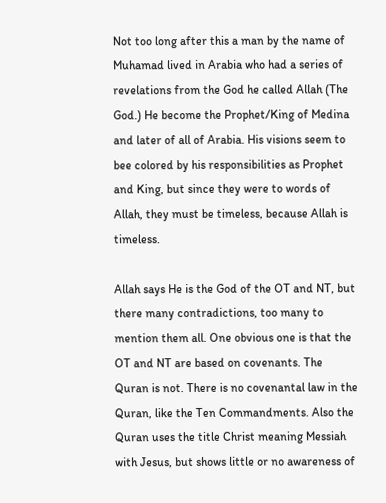Not too long after this a man by the name of Muhamad lived in Arabia who had a series of revelations from the God he called Allah (The God.) He become the Prophet/King of Medina and later of all of Arabia. His visions seem to bee colored by his responsibilities as Prophet and King, but since they were to words of Allah, they must be timeless, because Allah is timeless.

Allah says He is the God of the OT and NT, but there many contradictions, too many to mention them all. One obvious one is that the OT and NT are based on covenants. The Quran is not. There is no covenantal law in the Quran, like the Ten Commandments. Also the Quran uses the title Christ meaning Messiah with Jesus, but shows little or no awareness of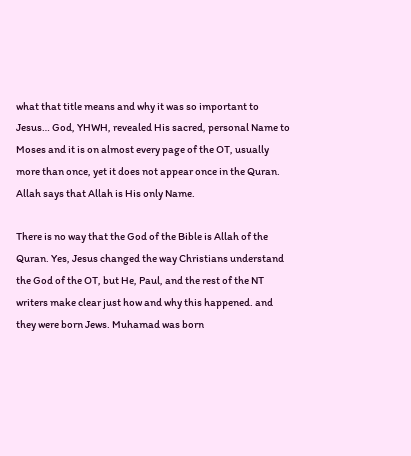what that title means and why it was so important to Jesus… God, YHWH, revealed His sacred, personal Name to Moses and it is on almost every page of the OT, usually more than once, yet it does not appear once in the Quran. Allah says that Allah is His only Name.

There is no way that the God of the Bible is Allah of the Quran. Yes, Jesus changed the way Christians understand the God of the OT, but He, Paul, and the rest of the NT writers make clear just how and why this happened. and they were born Jews. Muhamad was born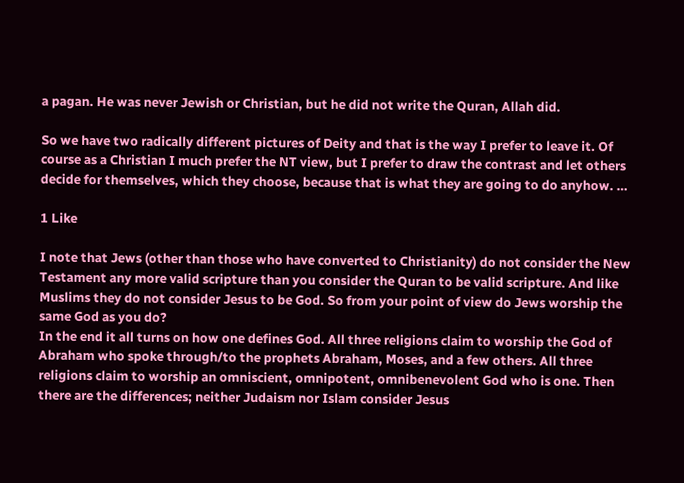a pagan. He was never Jewish or Christian, but he did not write the Quran, Allah did.

So we have two radically different pictures of Deity and that is the way I prefer to leave it. Of course as a Christian I much prefer the NT view, but I prefer to draw the contrast and let others decide for themselves, which they choose, because that is what they are going to do anyhow. …

1 Like

I note that Jews (other than those who have converted to Christianity) do not consider the New Testament any more valid scripture than you consider the Quran to be valid scripture. And like Muslims they do not consider Jesus to be God. So from your point of view do Jews worship the same God as you do?
In the end it all turns on how one defines God. All three religions claim to worship the God of Abraham who spoke through/to the prophets Abraham, Moses, and a few others. All three religions claim to worship an omniscient, omnipotent, omnibenevolent God who is one. Then there are the differences; neither Judaism nor Islam consider Jesus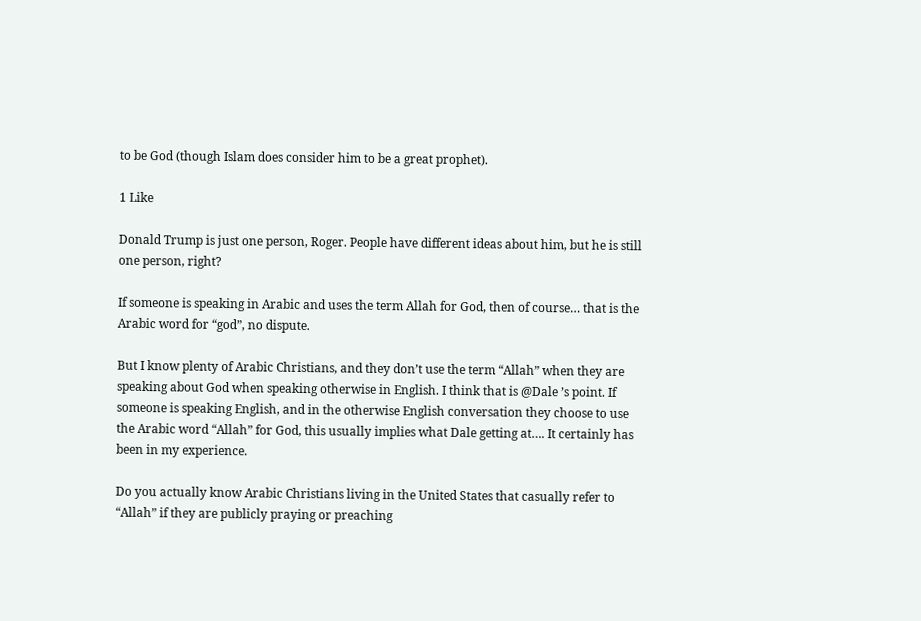to be God (though Islam does consider him to be a great prophet).

1 Like

Donald Trump is just one person, Roger. People have different ideas about him, but he is still one person, right?

If someone is speaking in Arabic and uses the term Allah for God, then of course… that is the Arabic word for “god”, no dispute.

But I know plenty of Arabic Christians, and they don’t use the term “Allah” when they are speaking about God when speaking otherwise in English. I think that is @Dale ’s point. If someone is speaking English, and in the otherwise English conversation they choose to use the Arabic word “Allah” for God, this usually implies what Dale getting at…. It certainly has been in my experience.

Do you actually know Arabic Christians living in the United States that casually refer to “Allah” if they are publicly praying or preaching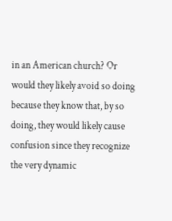in an American church? Or would they likely avoid so doing because they know that, by so doing, they would likely cause confusion since they recognize the very dynamic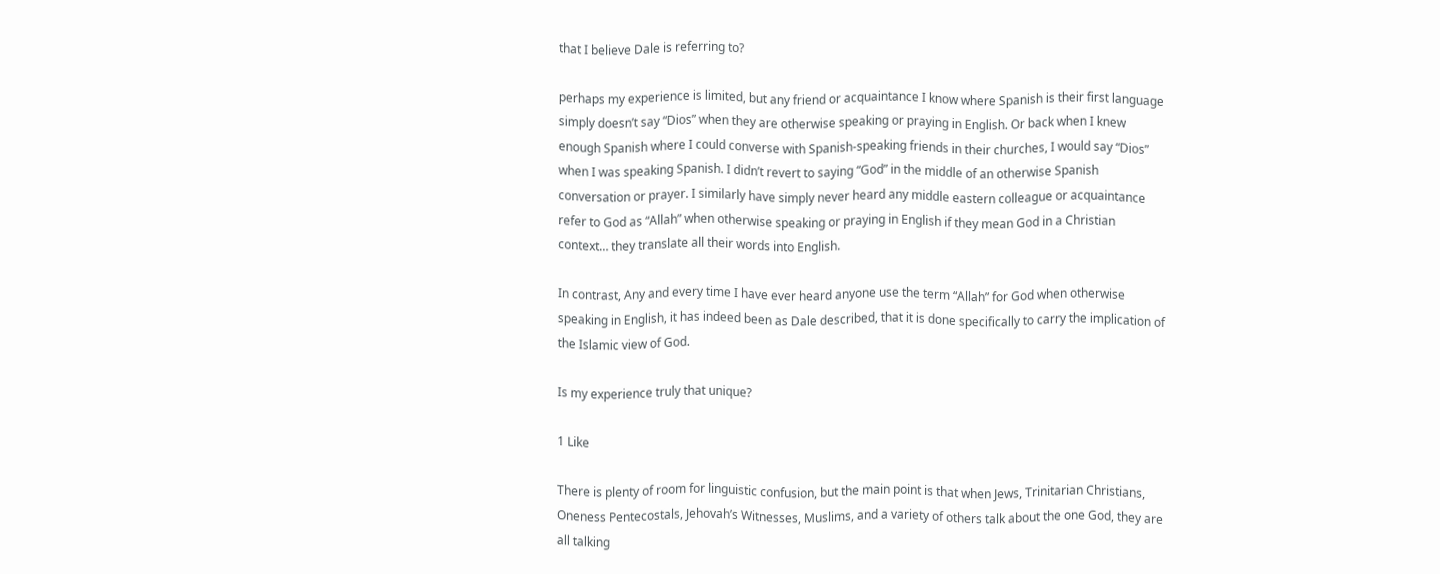that I believe Dale is referring to?

perhaps my experience is limited, but any friend or acquaintance I know where Spanish is their first language simply doesn’t say “Dios” when they are otherwise speaking or praying in English. Or back when I knew enough Spanish where I could converse with Spanish-speaking friends in their churches, I would say “Dios” when I was speaking Spanish. I didn’t revert to saying “God” in the middle of an otherwise Spanish conversation or prayer. I similarly have simply never heard any middle eastern colleague or acquaintance refer to God as “Allah” when otherwise speaking or praying in English if they mean God in a Christian context… they translate all their words into English.

In contrast, Any and every time I have ever heard anyone use the term “Allah” for God when otherwise speaking in English, it has indeed been as Dale described, that it is done specifically to carry the implication of the Islamic view of God.

Is my experience truly that unique?

1 Like

There is plenty of room for linguistic confusion, but the main point is that when Jews, Trinitarian Christians, Oneness Pentecostals, Jehovah’s Witnesses, Muslims, and a variety of others talk about the one God, they are all talking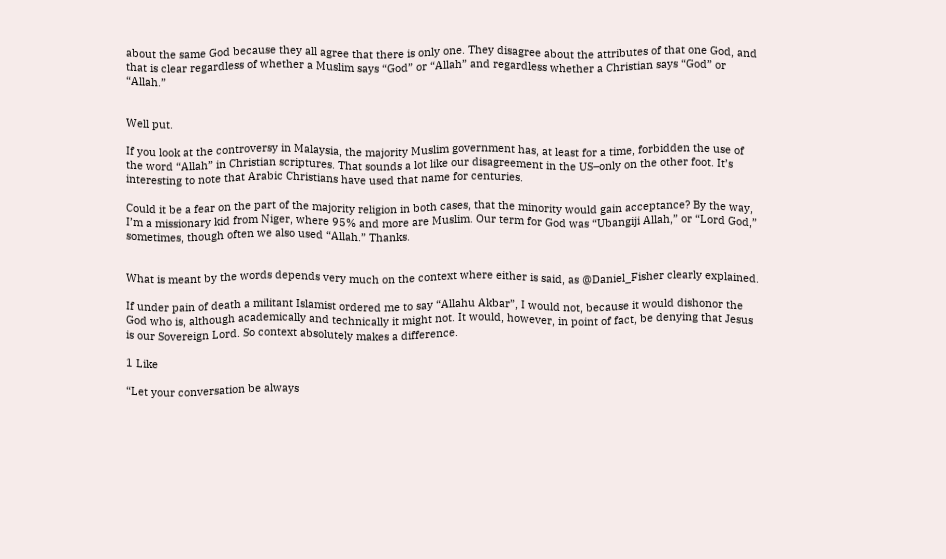about the same God because they all agree that there is only one. They disagree about the attributes of that one God, and that is clear regardless of whether a Muslim says “God” or “Allah” and regardless whether a Christian says “God” or “Allah.”


Well put.

If you look at the controversy in Malaysia, the majority Muslim government has, at least for a time, forbidden the use of the word “Allah” in Christian scriptures. That sounds a lot like our disagreement in the US–only on the other foot. It’s interesting to note that Arabic Christians have used that name for centuries.

Could it be a fear on the part of the majority religion in both cases, that the minority would gain acceptance? By the way, I’m a missionary kid from Niger, where 95% and more are Muslim. Our term for God was “Ubangiji Allah,” or “Lord God,” sometimes, though often we also used “Allah.” Thanks.


What is meant by the words depends very much on the context where either is said, as @Daniel_Fisher clearly explained.

If under pain of death a militant Islamist ordered me to say “Allahu Akbar”, I would not, because it would dishonor the God who is, although academically and technically it might not. It would, however, in point of fact, be denying that Jesus is our Sovereign Lord. So context absolutely makes a difference.

1 Like

“Let your conversation be always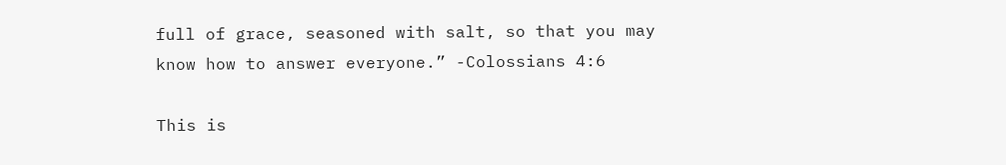full of grace, seasoned with salt, so that you may know how to answer everyone.” -Colossians 4:6

This is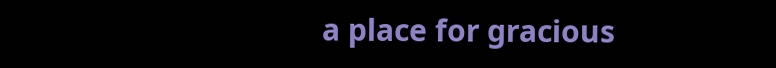a place for gracious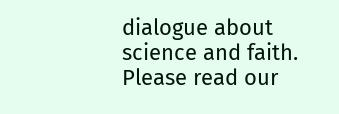dialogue about science and faith. Please read our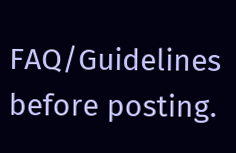FAQ/Guidelines before posting.